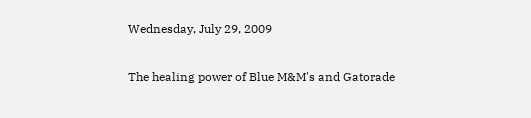Wednesday, July 29, 2009

The healing power of Blue M&M's and Gatorade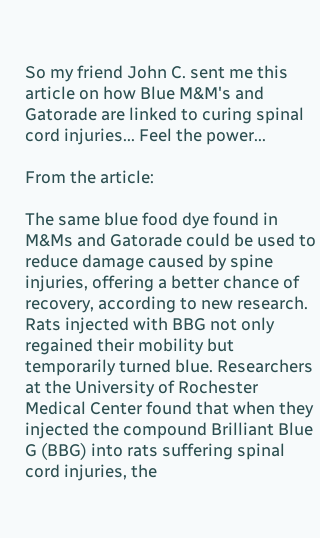So my friend John C. sent me this article on how Blue M&M's and Gatorade are linked to curing spinal cord injuries... Feel the power...

From the article:

The same blue food dye found in M&Ms and Gatorade could be used to reduce damage caused by spine injuries, offering a better chance of recovery, according to new research. Rats injected with BBG not only regained their mobility but temporarily turned blue. Researchers at the University of Rochester Medical Center found that when they injected the compound Brilliant Blue G (BBG) into rats suffering spinal cord injuries, the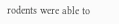rodents were able to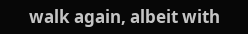walk again, albeit with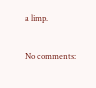a limp.

No comments: